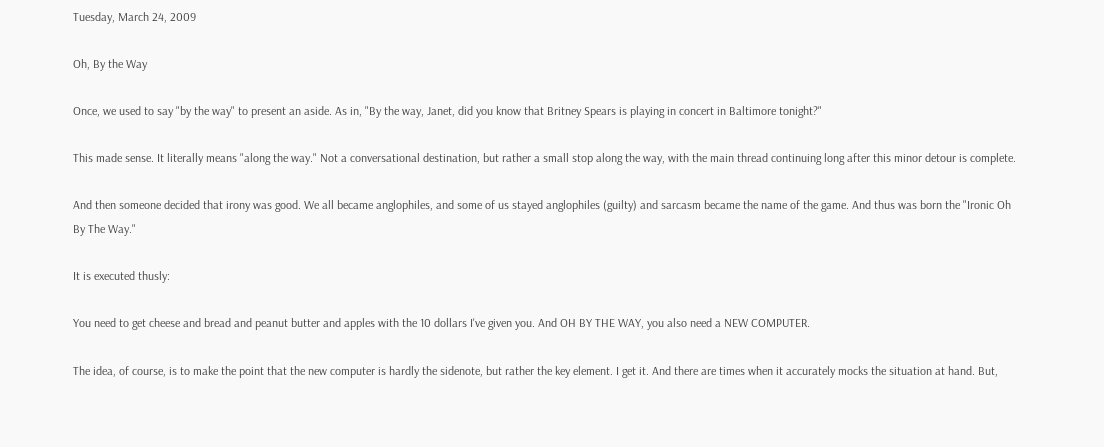Tuesday, March 24, 2009

Oh, By the Way

Once, we used to say "by the way" to present an aside. As in, "By the way, Janet, did you know that Britney Spears is playing in concert in Baltimore tonight?"

This made sense. It literally means "along the way." Not a conversational destination, but rather a small stop along the way, with the main thread continuing long after this minor detour is complete.

And then someone decided that irony was good. We all became anglophiles, and some of us stayed anglophiles (guilty) and sarcasm became the name of the game. And thus was born the "Ironic Oh By The Way."

It is executed thusly:

You need to get cheese and bread and peanut butter and apples with the 10 dollars I've given you. And OH BY THE WAY, you also need a NEW COMPUTER.

The idea, of course, is to make the point that the new computer is hardly the sidenote, but rather the key element. I get it. And there are times when it accurately mocks the situation at hand. But,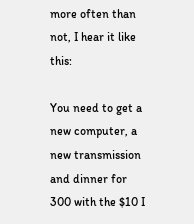more often than not, I hear it like this:

You need to get a new computer, a new transmission and dinner for 300 with the $10 I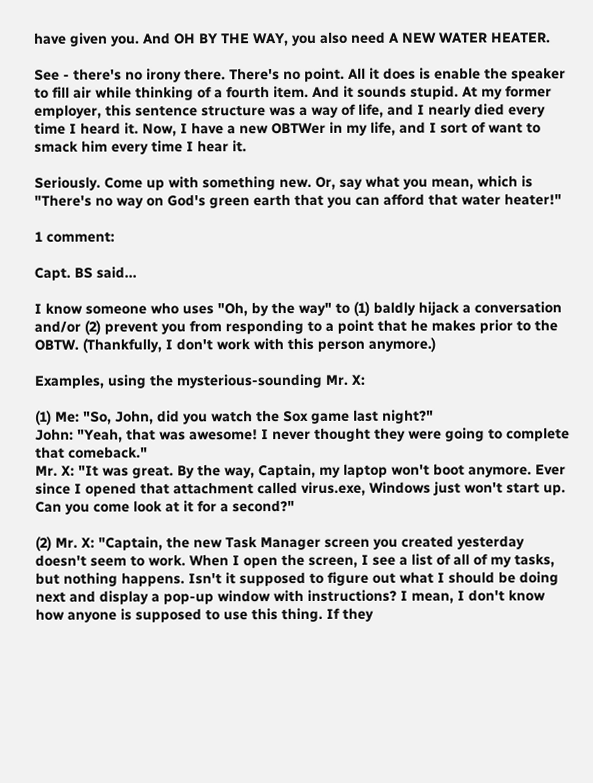have given you. And OH BY THE WAY, you also need A NEW WATER HEATER.

See - there's no irony there. There's no point. All it does is enable the speaker to fill air while thinking of a fourth item. And it sounds stupid. At my former employer, this sentence structure was a way of life, and I nearly died every time I heard it. Now, I have a new OBTWer in my life, and I sort of want to smack him every time I hear it.

Seriously. Come up with something new. Or, say what you mean, which is "There's no way on God's green earth that you can afford that water heater!"

1 comment:

Capt. BS said...

I know someone who uses "Oh, by the way" to (1) baldly hijack a conversation and/or (2) prevent you from responding to a point that he makes prior to the OBTW. (Thankfully, I don't work with this person anymore.)

Examples, using the mysterious-sounding Mr. X:

(1) Me: "So, John, did you watch the Sox game last night?"
John: "Yeah, that was awesome! I never thought they were going to complete that comeback."
Mr. X: "It was great. By the way, Captain, my laptop won't boot anymore. Ever since I opened that attachment called virus.exe, Windows just won't start up. Can you come look at it for a second?"

(2) Mr. X: "Captain, the new Task Manager screen you created yesterday doesn't seem to work. When I open the screen, I see a list of all of my tasks, but nothing happens. Isn't it supposed to figure out what I should be doing next and display a pop-up window with instructions? I mean, I don't know how anyone is supposed to use this thing. If they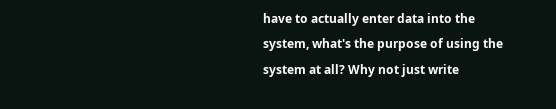have to actually enter data into the system, what's the purpose of using the system at all? Why not just write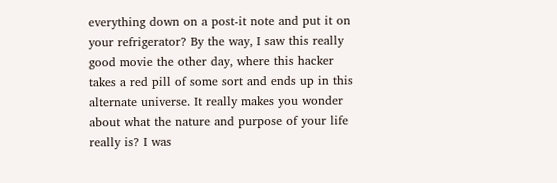everything down on a post-it note and put it on your refrigerator? By the way, I saw this really good movie the other day, where this hacker takes a red pill of some sort and ends up in this alternate universe. It really makes you wonder about what the nature and purpose of your life really is? I was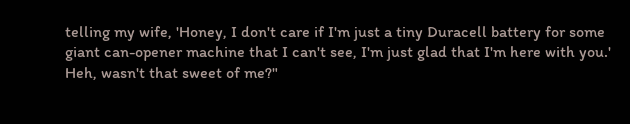telling my wife, 'Honey, I don't care if I'm just a tiny Duracell battery for some giant can-opener machine that I can't see, I'm just glad that I'm here with you.' Heh, wasn't that sweet of me?"